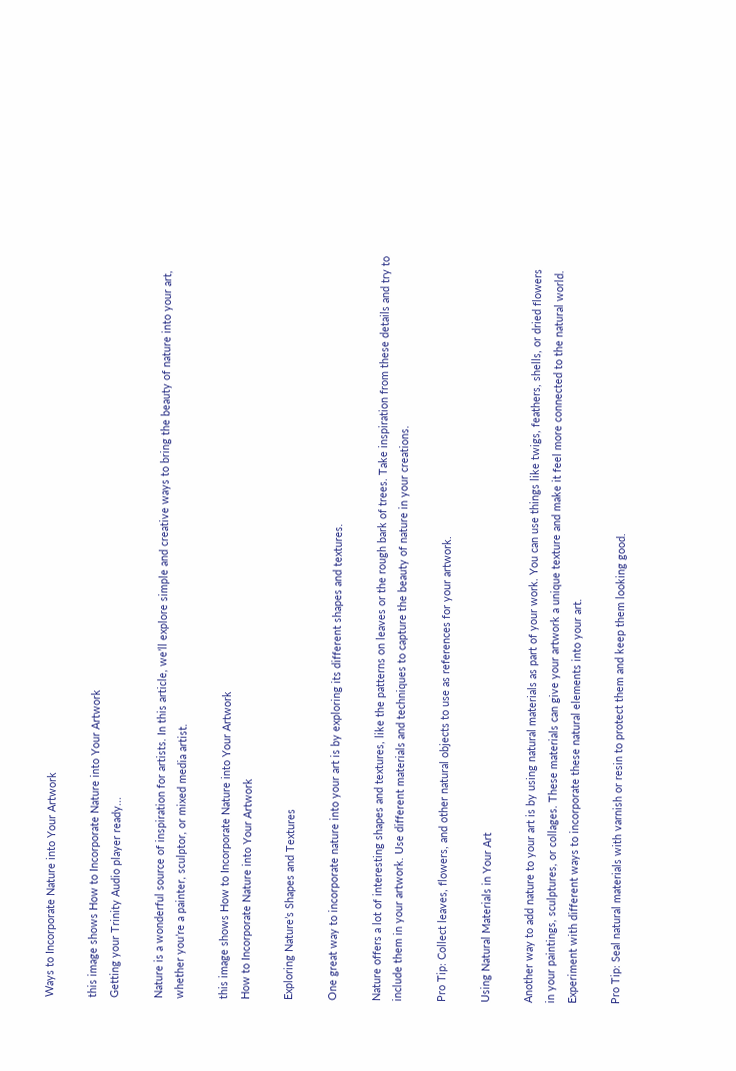Ways to Incorporate Nature into Your Artwork

this image shows How to Incorporate Nature into Your Artwork
Getting your Trinity Audio player ready...

Nature is a wonderful source of inspiration for artists. In this article, we’ll explore simple and creative ways to bring the beauty of nature into your art, whether you’re a painter, sculptor, or mixed media artist.

this image shows How to Incorporate Nature into Your Artwork
How to Incorporate Nature into Your Artwork

Exploring Nature’s Shapes and Textures

One great way to incorporate nature into your art is by exploring its different shapes and textures.

Nature offers a lot of interesting shapes and textures, like the patterns on leaves or the rough bark of trees. Take inspiration from these details and try to include them in your artwork. Use different materials and techniques to capture the beauty of nature in your creations.

Pro Tip: Collect leaves, flowers, and other natural objects to use as references for your artwork.

Using Natural Materials in Your Art

Another way to add nature to your art is by using natural materials as part of your work. You can use things like twigs, feathers, shells, or dried flowers in your paintings, sculptures, or collages. These materials can give your artwork a unique texture and make it feel more connected to the natural world. Experiment with different ways to incorporate these natural elements into your art.

Pro Tip: Seal natural materials with varnish or resin to protect them and keep them looking good.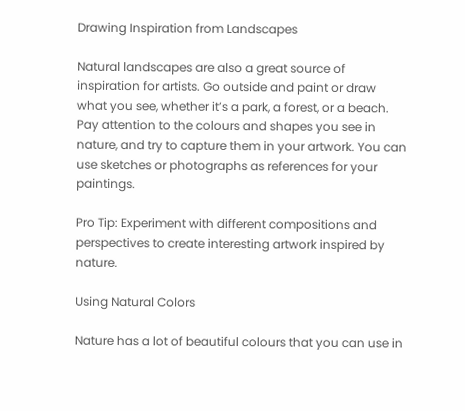Drawing Inspiration from Landscapes

Natural landscapes are also a great source of inspiration for artists. Go outside and paint or draw what you see, whether it’s a park, a forest, or a beach. Pay attention to the colours and shapes you see in nature, and try to capture them in your artwork. You can use sketches or photographs as references for your paintings.

Pro Tip: Experiment with different compositions and perspectives to create interesting artwork inspired by nature.

Using Natural Colors

Nature has a lot of beautiful colours that you can use in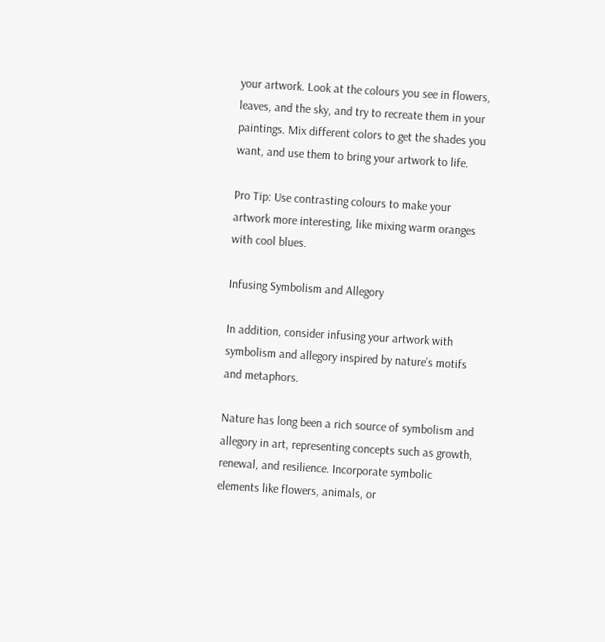your artwork. Look at the colours you see in flowers, leaves, and the sky, and try to recreate them in your paintings. Mix different colors to get the shades you want, and use them to bring your artwork to life.

Pro Tip: Use contrasting colours to make your artwork more interesting, like mixing warm oranges with cool blues.

Infusing Symbolism and Allegory

In addition, consider infusing your artwork with symbolism and allegory inspired by nature’s motifs and metaphors.

Nature has long been a rich source of symbolism and allegory in art, representing concepts such as growth, renewal, and resilience. Incorporate symbolic elements like flowers, animals, or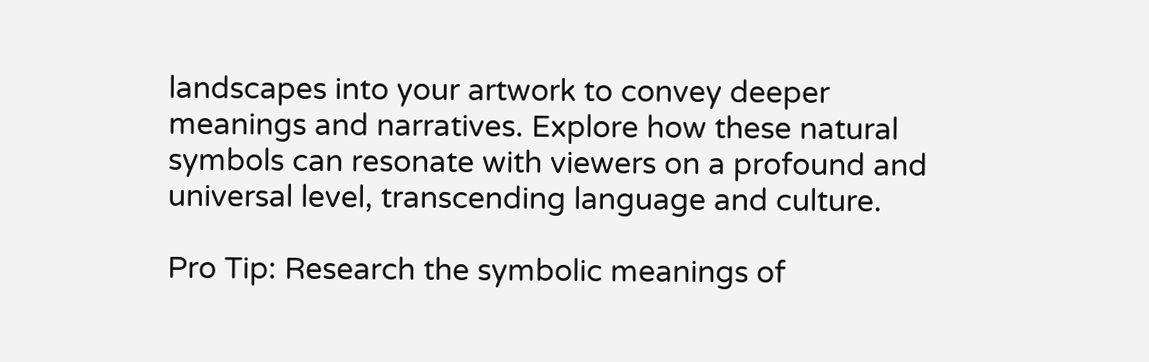landscapes into your artwork to convey deeper meanings and narratives. Explore how these natural symbols can resonate with viewers on a profound and universal level, transcending language and culture.

Pro Tip: Research the symbolic meanings of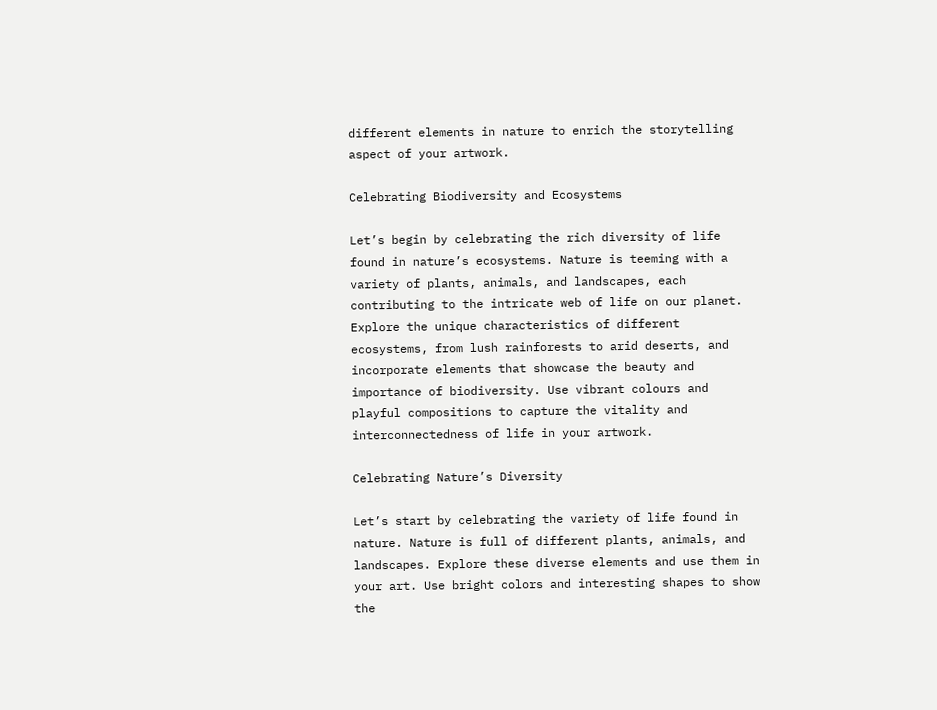different elements in nature to enrich the storytelling aspect of your artwork.

Celebrating Biodiversity and Ecosystems

Let’s begin by celebrating the rich diversity of life found in nature’s ecosystems. Nature is teeming with a variety of plants, animals, and landscapes, each contributing to the intricate web of life on our planet. Explore the unique characteristics of different ecosystems, from lush rainforests to arid deserts, and incorporate elements that showcase the beauty and importance of biodiversity. Use vibrant colours and playful compositions to capture the vitality and interconnectedness of life in your artwork.

Celebrating Nature’s Diversity

Let’s start by celebrating the variety of life found in nature. Nature is full of different plants, animals, and landscapes. Explore these diverse elements and use them in your art. Use bright colors and interesting shapes to show the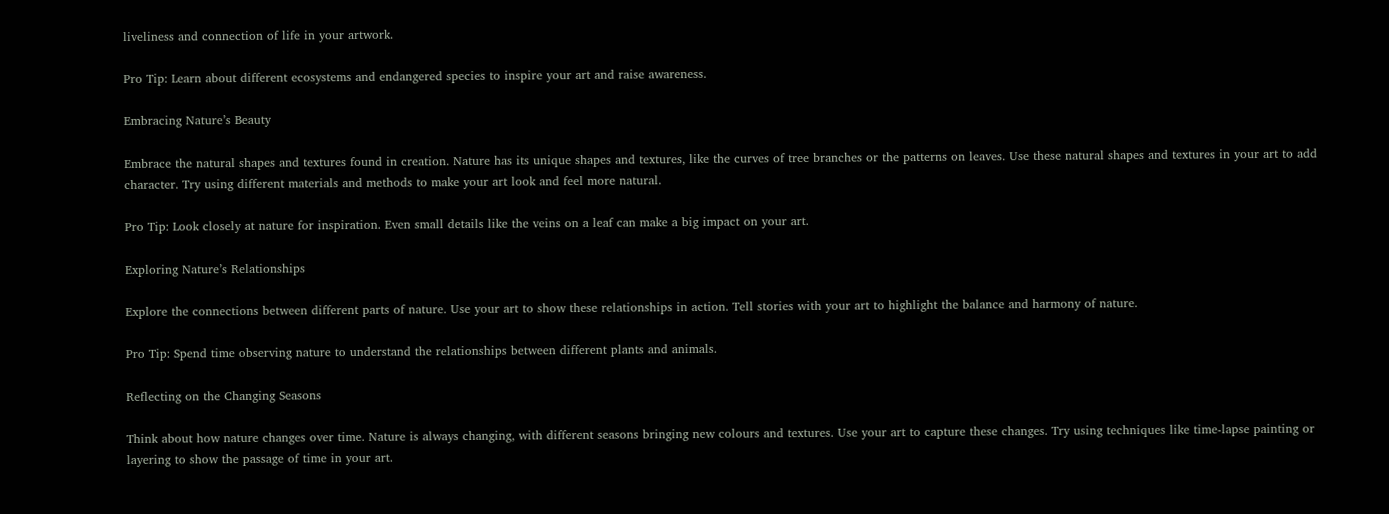liveliness and connection of life in your artwork.

Pro Tip: Learn about different ecosystems and endangered species to inspire your art and raise awareness.

Embracing Nature’s Beauty

Embrace the natural shapes and textures found in creation. Nature has its unique shapes and textures, like the curves of tree branches or the patterns on leaves. Use these natural shapes and textures in your art to add character. Try using different materials and methods to make your art look and feel more natural.

Pro Tip: Look closely at nature for inspiration. Even small details like the veins on a leaf can make a big impact on your art.

Exploring Nature’s Relationships

Explore the connections between different parts of nature. Use your art to show these relationships in action. Tell stories with your art to highlight the balance and harmony of nature.

Pro Tip: Spend time observing nature to understand the relationships between different plants and animals.

Reflecting on the Changing Seasons

Think about how nature changes over time. Nature is always changing, with different seasons bringing new colours and textures. Use your art to capture these changes. Try using techniques like time-lapse painting or layering to show the passage of time in your art.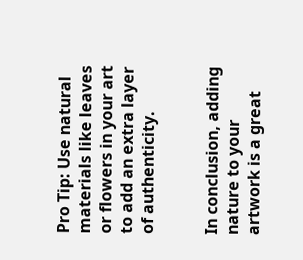Pro Tip: Use natural materials like leaves or flowers in your art to add an extra layer of authenticity.


In conclusion, adding nature to your artwork is a great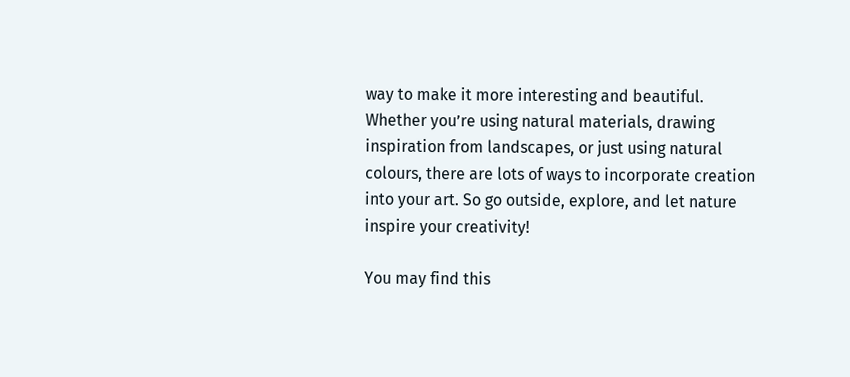way to make it more interesting and beautiful. Whether you’re using natural materials, drawing inspiration from landscapes, or just using natural colours, there are lots of ways to incorporate creation into your art. So go outside, explore, and let nature inspire your creativity!

You may find this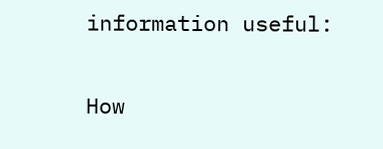information useful:

How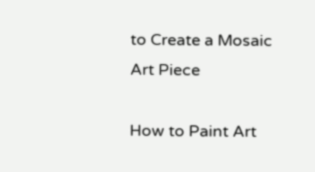to Create a Mosaic Art Piece

How to Paint Art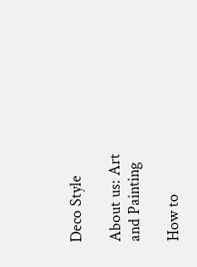Deco Style

About us: Art and Painting

How to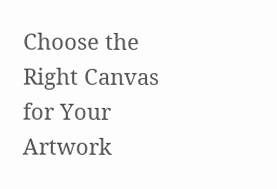Choose the Right Canvas for Your Artwork